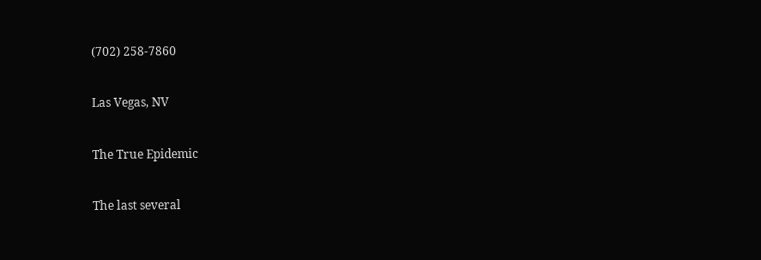(702) 258-7860

Las Vegas, NV

The True Epidemic

The last several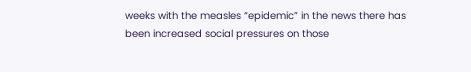weeks with the measles “epidemic” in the news there has been increased social pressures on those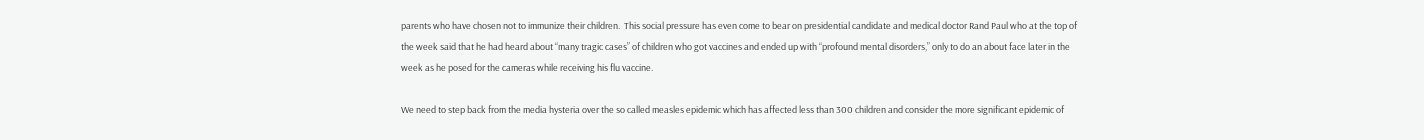parents who have chosen not to immunize their children.  This social pressure has even come to bear on presidential candidate and medical doctor Rand Paul who at the top of the week said that he had heard about “many tragic cases” of children who got vaccines and ended up with “profound mental disorders,” only to do an about face later in the week as he posed for the cameras while receiving his flu vaccine.

We need to step back from the media hysteria over the so called measles epidemic which has affected less than 300 children and consider the more significant epidemic of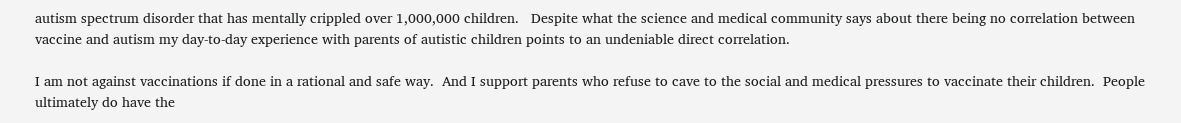autism spectrum disorder that has mentally crippled over 1,000,000 children.   Despite what the science and medical community says about there being no correlation between vaccine and autism my day-to-day experience with parents of autistic children points to an undeniable direct correlation.

I am not against vaccinations if done in a rational and safe way.  And I support parents who refuse to cave to the social and medical pressures to vaccinate their children.  People ultimately do have the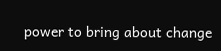power to bring about change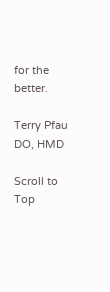for the better.

Terry Pfau DO, HMD

Scroll to Top